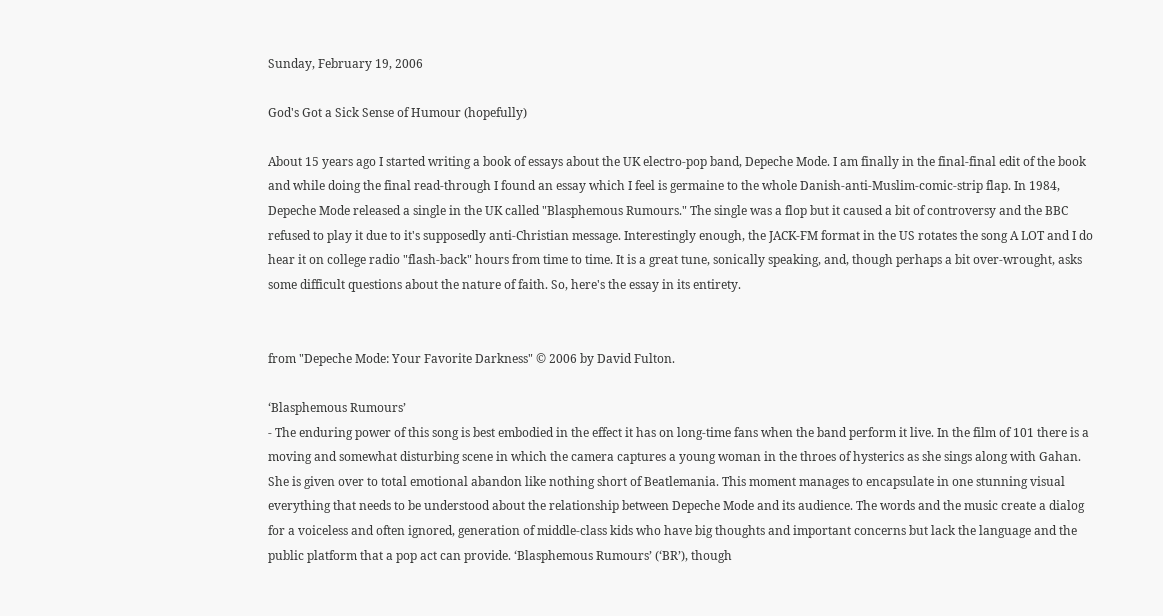Sunday, February 19, 2006

God's Got a Sick Sense of Humour (hopefully)

About 15 years ago I started writing a book of essays about the UK electro-pop band, Depeche Mode. I am finally in the final-final edit of the book and while doing the final read-through I found an essay which I feel is germaine to the whole Danish-anti-Muslim-comic-strip flap. In 1984, Depeche Mode released a single in the UK called "Blasphemous Rumours." The single was a flop but it caused a bit of controversy and the BBC refused to play it due to it's supposedly anti-Christian message. Interestingly enough, the JACK-FM format in the US rotates the song A LOT and I do hear it on college radio "flash-back" hours from time to time. It is a great tune, sonically speaking, and, though perhaps a bit over-wrought, asks some difficult questions about the nature of faith. So, here's the essay in its entirety.


from "Depeche Mode: Your Favorite Darkness" © 2006 by David Fulton.

‘Blasphemous Rumours’
- The enduring power of this song is best embodied in the effect it has on long-time fans when the band perform it live. In the film of 101 there is a moving and somewhat disturbing scene in which the camera captures a young woman in the throes of hysterics as she sings along with Gahan. She is given over to total emotional abandon like nothing short of Beatlemania. This moment manages to encapsulate in one stunning visual everything that needs to be understood about the relationship between Depeche Mode and its audience. The words and the music create a dialog for a voiceless and often ignored, generation of middle-class kids who have big thoughts and important concerns but lack the language and the public platform that a pop act can provide. ‘Blasphemous Rumours’ (‘BR’), though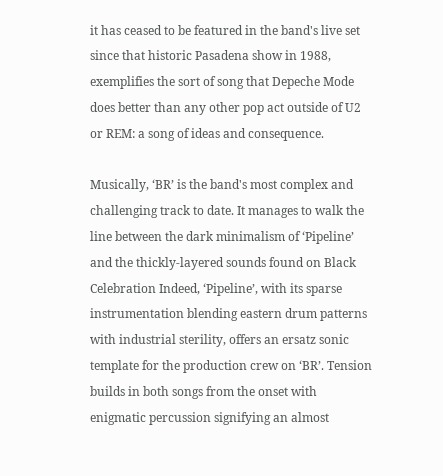it has ceased to be featured in the band's live set since that historic Pasadena show in 1988, exemplifies the sort of song that Depeche Mode does better than any other pop act outside of U2 or REM: a song of ideas and consequence.

Musically, ‘BR’ is the band's most complex and challenging track to date. It manages to walk the line between the dark minimalism of ‘Pipeline’ and the thickly-layered sounds found on Black Celebration Indeed, ‘Pipeline’, with its sparse instrumentation blending eastern drum patterns with industrial sterility, offers an ersatz sonic template for the production crew on ‘BR’. Tension builds in both songs from the onset with enigmatic percussion signifying an almost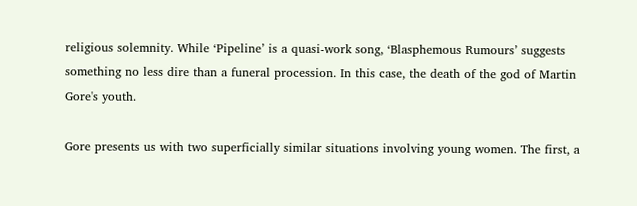religious solemnity. While ‘Pipeline’ is a quasi-work song, ‘Blasphemous Rumours’ suggests something no less dire than a funeral procession. In this case, the death of the god of Martin Gore's youth.

Gore presents us with two superficially similar situations involving young women. The first, a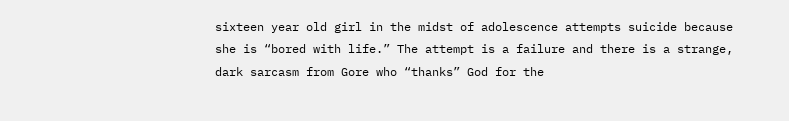sixteen year old girl in the midst of adolescence attempts suicide because she is “bored with life.” The attempt is a failure and there is a strange, dark sarcasm from Gore who “thanks” God for the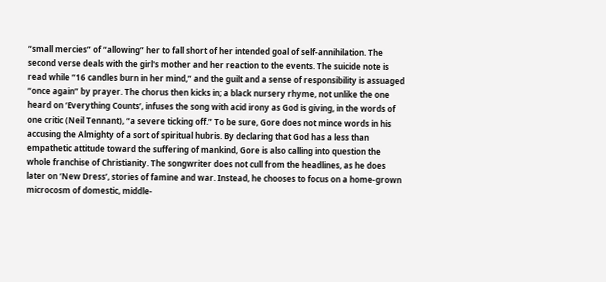“small mercies” of “allowing” her to fall short of her intended goal of self-annihilation. The second verse deals with the girl's mother and her reaction to the events. The suicide note is read while “16 candles burn in her mind,” and the guilt and a sense of responsibility is assuaged “once again” by prayer. The chorus then kicks in; a black nursery rhyme, not unlike the one heard on ‘Everything Counts’, infuses the song with acid irony as God is giving, in the words of one critic (Neil Tennant), “a severe ticking off.” To be sure, Gore does not mince words in his accusing the Almighty of a sort of spiritual hubris. By declaring that God has a less than empathetic attitude toward the suffering of mankind, Gore is also calling into question the whole franchise of Christianity. The songwriter does not cull from the headlines, as he does later on ‘New Dress’, stories of famine and war. Instead, he chooses to focus on a home-grown microcosm of domestic, middle-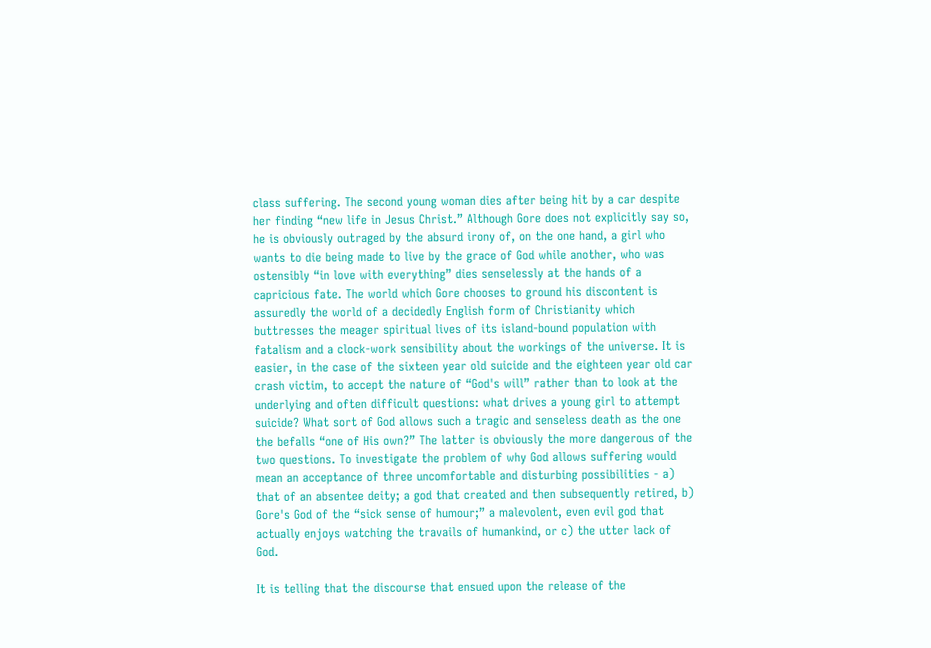class suffering. The second young woman dies after being hit by a car despite her finding “new life in Jesus Christ.” Although Gore does not explicitly say so, he is obviously outraged by the absurd irony of, on the one hand, a girl who wants to die being made to live by the grace of God while another, who was ostensibly “in love with everything” dies senselessly at the hands of a capricious fate. The world which Gore chooses to ground his discontent is assuredly the world of a decidedly English form of Christianity which buttresses the meager spiritual lives of its island-bound population with fatalism and a clock-work sensibility about the workings of the universe. It is easier, in the case of the sixteen year old suicide and the eighteen year old car crash victim, to accept the nature of “God's will” rather than to look at the underlying and often difficult questions: what drives a young girl to attempt suicide? What sort of God allows such a tragic and senseless death as the one the befalls “one of His own?” The latter is obviously the more dangerous of the two questions. To investigate the problem of why God allows suffering would mean an acceptance of three uncomfortable and disturbing possibilities - a) that of an absentee deity; a god that created and then subsequently retired, b) Gore's God of the “sick sense of humour;” a malevolent, even evil god that actually enjoys watching the travails of humankind, or c) the utter lack of God.

It is telling that the discourse that ensued upon the release of the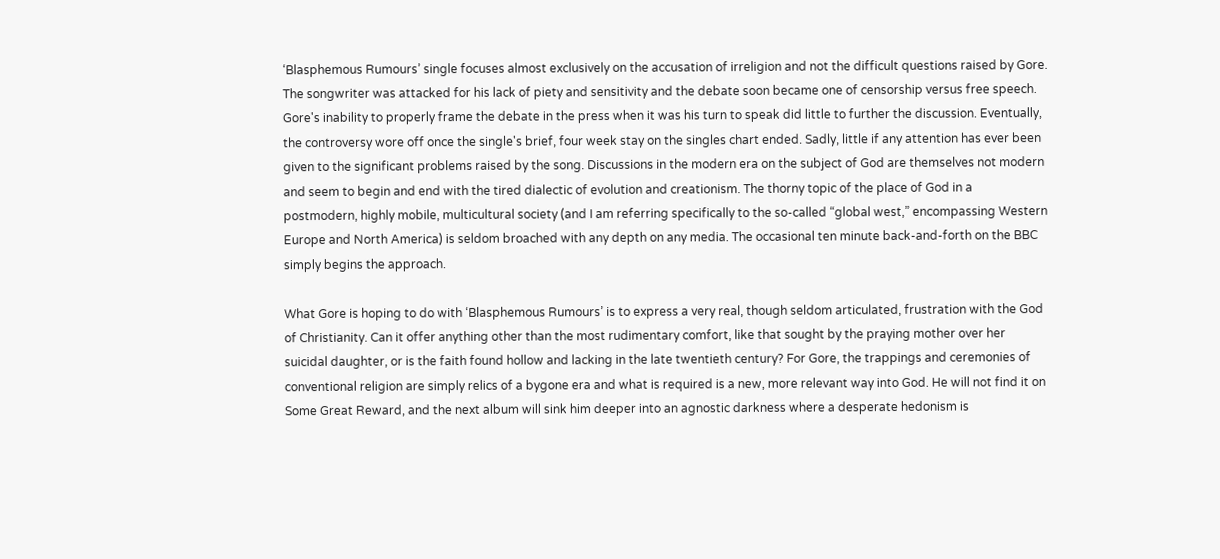‘Blasphemous Rumours’ single focuses almost exclusively on the accusation of irreligion and not the difficult questions raised by Gore. The songwriter was attacked for his lack of piety and sensitivity and the debate soon became one of censorship versus free speech. Gore's inability to properly frame the debate in the press when it was his turn to speak did little to further the discussion. Eventually, the controversy wore off once the single's brief, four week stay on the singles chart ended. Sadly, little if any attention has ever been given to the significant problems raised by the song. Discussions in the modern era on the subject of God are themselves not modern and seem to begin and end with the tired dialectic of evolution and creationism. The thorny topic of the place of God in a postmodern, highly mobile, multicultural society (and I am referring specifically to the so-called “global west,” encompassing Western Europe and North America) is seldom broached with any depth on any media. The occasional ten minute back-and-forth on the BBC simply begins the approach.

What Gore is hoping to do with ‘Blasphemous Rumours’ is to express a very real, though seldom articulated, frustration with the God of Christianity. Can it offer anything other than the most rudimentary comfort, like that sought by the praying mother over her suicidal daughter, or is the faith found hollow and lacking in the late twentieth century? For Gore, the trappings and ceremonies of conventional religion are simply relics of a bygone era and what is required is a new, more relevant way into God. He will not find it on Some Great Reward, and the next album will sink him deeper into an agnostic darkness where a desperate hedonism is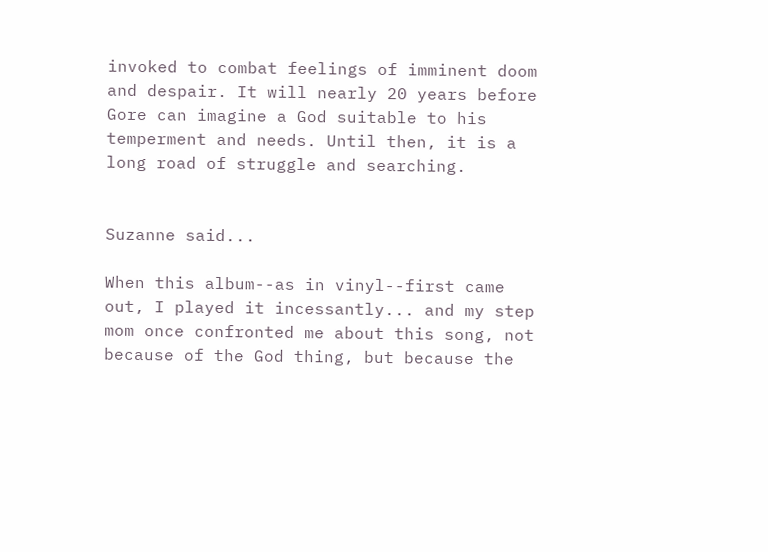invoked to combat feelings of imminent doom and despair. It will nearly 20 years before Gore can imagine a God suitable to his temperment and needs. Until then, it is a long road of struggle and searching.


Suzanne said...

When this album--as in vinyl--first came out, I played it incessantly... and my step mom once confronted me about this song, not because of the God thing, but because the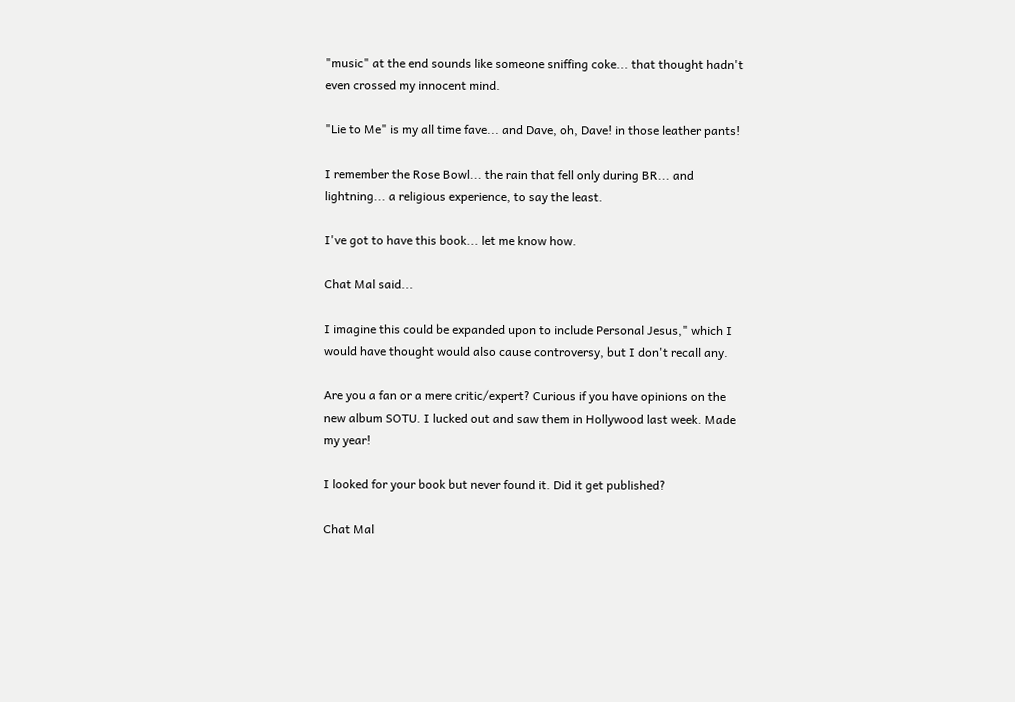"music" at the end sounds like someone sniffing coke... that thought hadn't even crossed my innocent mind.

"Lie to Me" is my all time fave... and Dave, oh, Dave! in those leather pants!

I remember the Rose Bowl... the rain that fell only during BR... and lightning... a religious experience, to say the least.

I've got to have this book... let me know how.

Chat Mal said...

I imagine this could be expanded upon to include Personal Jesus," which I would have thought would also cause controversy, but I don't recall any.

Are you a fan or a mere critic/expert? Curious if you have opinions on the new album SOTU. I lucked out and saw them in Hollywood last week. Made my year!

I looked for your book but never found it. Did it get published?

Chat Mal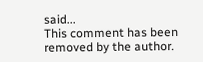said...
This comment has been removed by the author.